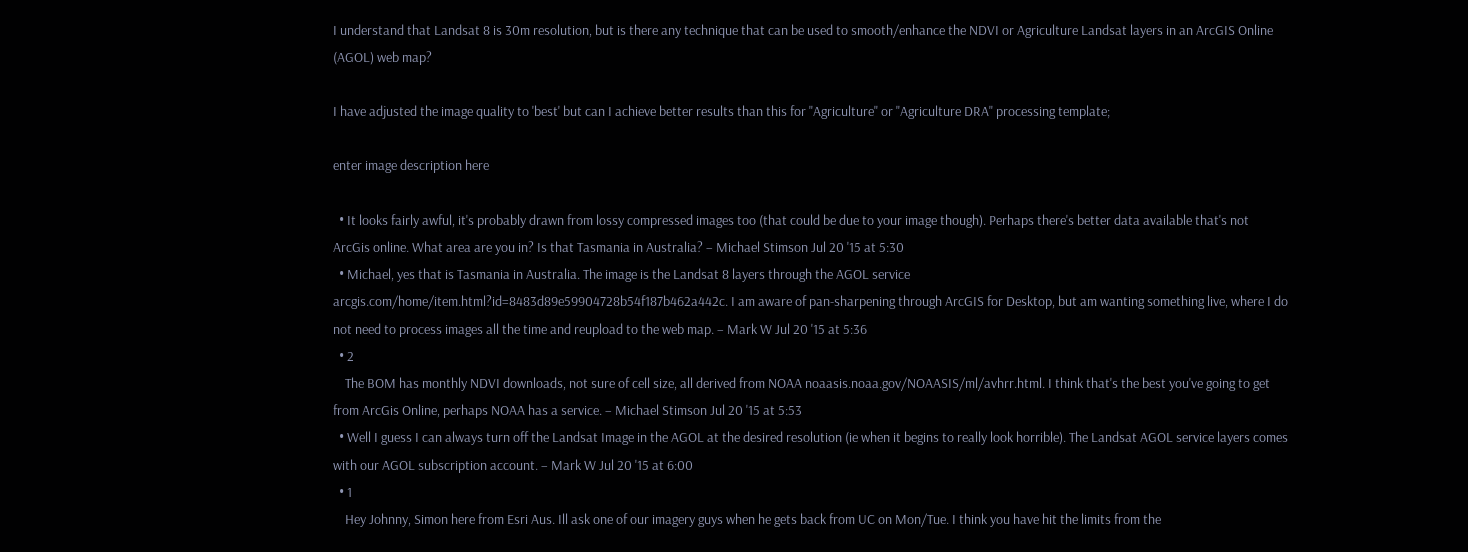I understand that Landsat 8 is 30m resolution, but is there any technique that can be used to smooth/enhance the NDVI or Agriculture Landsat layers in an ArcGIS Online (AGOL) web map?

I have adjusted the image quality to 'best' but can I achieve better results than this for "Agriculture" or "Agriculture DRA" processing template;

enter image description here

  • It looks fairly awful, it's probably drawn from lossy compressed images too (that could be due to your image though). Perhaps there's better data available that's not ArcGis online. What area are you in? Is that Tasmania in Australia? – Michael Stimson Jul 20 '15 at 5:30
  • Michael, yes that is Tasmania in Australia. The image is the Landsat 8 layers through the AGOL service arcgis.com/home/item.html?id=8483d89e59904728b54f187b462a442c. I am aware of pan-sharpening through ArcGIS for Desktop, but am wanting something live, where I do not need to process images all the time and reupload to the web map. – Mark W Jul 20 '15 at 5:36
  • 2
    The BOM has monthly NDVI downloads, not sure of cell size, all derived from NOAA noaasis.noaa.gov/NOAASIS/ml/avhrr.html. I think that's the best you've going to get from ArcGis Online, perhaps NOAA has a service. – Michael Stimson Jul 20 '15 at 5:53
  • Well I guess I can always turn off the Landsat Image in the AGOL at the desired resolution (ie when it begins to really look horrible). The Landsat AGOL service layers comes with our AGOL subscription account. – Mark W Jul 20 '15 at 6:00
  • 1
    Hey Johnny, Simon here from Esri Aus. Ill ask one of our imagery guys when he gets back from UC on Mon/Tue. I think you have hit the limits from the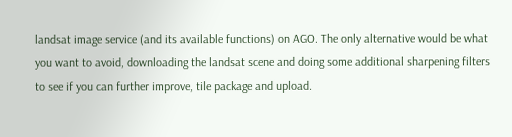landsat image service (and its available functions) on AGO. The only alternative would be what you want to avoid, downloading the landsat scene and doing some additional sharpening filters to see if you can further improve, tile package and upload.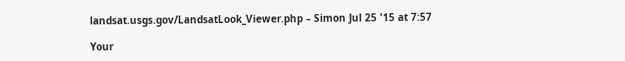landsat.usgs.gov/LandsatLook_Viewer.php – Simon Jul 25 '15 at 7:57

Your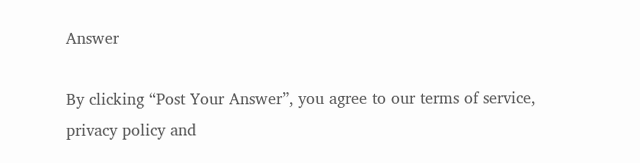Answer

By clicking “Post Your Answer”, you agree to our terms of service, privacy policy and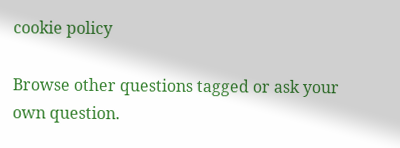cookie policy

Browse other questions tagged or ask your own question.